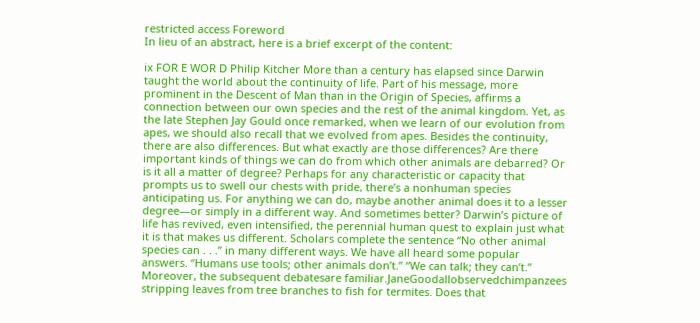restricted access Foreword
In lieu of an abstract, here is a brief excerpt of the content:

ix FOR E WOR D Philip Kitcher More than a century has elapsed since Darwin taught the world about the continuity of life. Part of his message, more prominent in the Descent of Man than in the Origin of Species, affirms a connection between our own species and the rest of the animal kingdom. Yet, as the late Stephen Jay Gould once remarked, when we learn of our evolution from apes, we should also recall that we evolved from apes. Besides the continuity, there are also differences. But what exactly are those differences? Are there important kinds of things we can do from which other animals are debarred? Or is it all a matter of degree? Perhaps for any characteristic or capacity that prompts us to swell our chests with pride, there’s a nonhuman species anticipating us. For anything we can do, maybe another animal does it to a lesser degree—or simply in a different way. And sometimes better? Darwin’s picture of life has revived, even intensified, the perennial human quest to explain just what it is that makes us different. Scholars complete the sentence “No other animal species can . . .” in many different ways. We have all heard some popular answers. “Humans use tools; other animals don’t.” “We can talk; they can’t.” Moreover, the subsequent debatesare familiar.JaneGoodallobservedchimpanzees stripping leaves from tree branches to fish for termites. Does that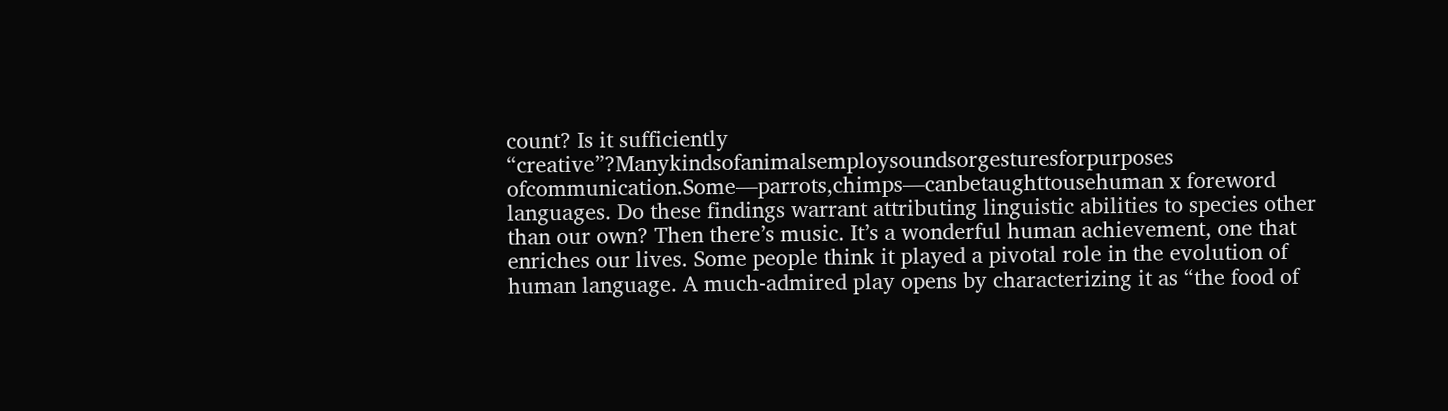count? Is it sufficiently “creative”?Manykindsofanimalsemploysoundsorgesturesforpurposes ofcommunication.Some—parrots,chimps—canbetaughttousehuman x foreword languages. Do these findings warrant attributing linguistic abilities to species other than our own? Then there’s music. It’s a wonderful human achievement, one that enriches our lives. Some people think it played a pivotal role in the evolution of human language. A much-admired play opens by characterizing it as “the food of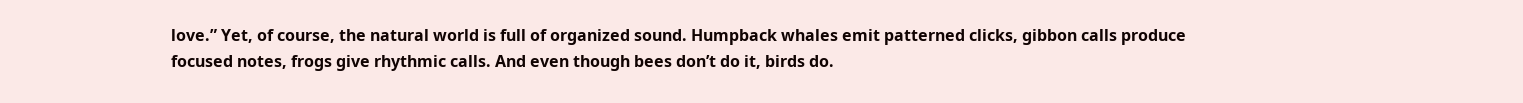love.” Yet, of course, the natural world is full of organized sound. Humpback whales emit patterned clicks, gibbon calls produce focused notes, frogs give rhythmic calls. And even though bees don’t do it, birds do.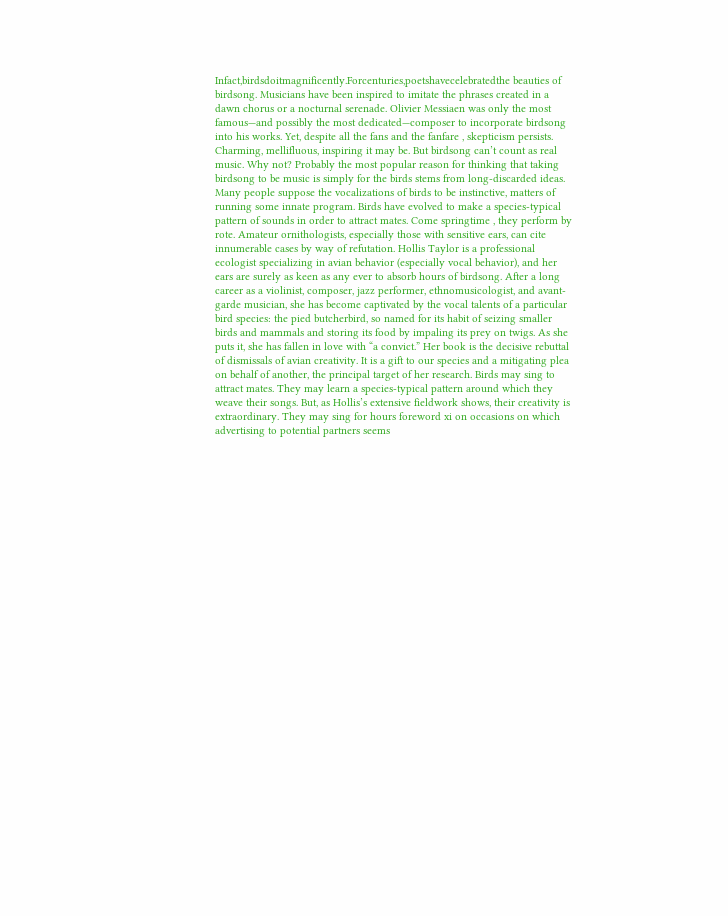Infact,birdsdoitmagnificently.Forcenturies,poetshavecelebratedthe beauties of birdsong. Musicians have been inspired to imitate the phrases created in a dawn chorus or a nocturnal serenade. Olivier Messiaen was only the most famous—and possibly the most dedicated—composer to incorporate birdsong into his works. Yet, despite all the fans and the fanfare , skepticism persists. Charming, mellifluous, inspiring it may be. But birdsong can’t count as real music. Why not? Probably the most popular reason for thinking that taking birdsong to be music is simply for the birds stems from long-discarded ideas. Many people suppose the vocalizations of birds to be instinctive, matters of running some innate program. Birds have evolved to make a species-typical pattern of sounds in order to attract mates. Come springtime , they perform by rote. Amateur ornithologists, especially those with sensitive ears, can cite innumerable cases by way of refutation. Hollis Taylor is a professional ecologist specializing in avian behavior (especially vocal behavior), and her ears are surely as keen as any ever to absorb hours of birdsong. After a long career as a violinist, composer, jazz performer, ethnomusicologist, and avant-garde musician, she has become captivated by the vocal talents of a particular bird species: the pied butcherbird, so named for its habit of seizing smaller birds and mammals and storing its food by impaling its prey on twigs. As she puts it, she has fallen in love with “a convict.” Her book is the decisive rebuttal of dismissals of avian creativity. It is a gift to our species and a mitigating plea on behalf of another, the principal target of her research. Birds may sing to attract mates. They may learn a species-typical pattern around which they weave their songs. But, as Hollis’s extensive fieldwork shows, their creativity is extraordinary. They may sing for hours foreword xi on occasions on which advertising to potential partners seems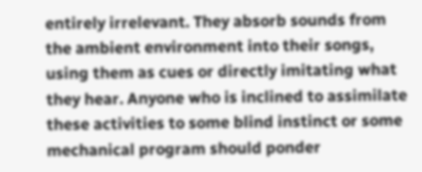entirely irrelevant. They absorb sounds from the ambient environment into their songs, using them as cues or directly imitating what they hear. Anyone who is inclined to assimilate these activities to some blind instinct or some mechanical program should ponder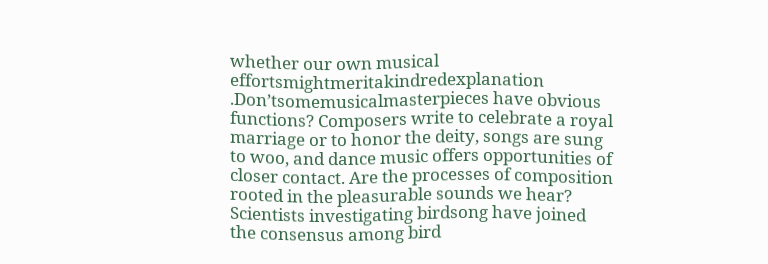whether our own musical effortsmightmeritakindredexplanation .Don’tsomemusicalmasterpieces have obvious functions? Composers write to celebrate a royal marriage or to honor the deity, songs are sung to woo, and dance music offers opportunities of closer contact. Are the processes of composition rooted in the pleasurable sounds we hear? Scientists investigating birdsong have joined the consensus among bird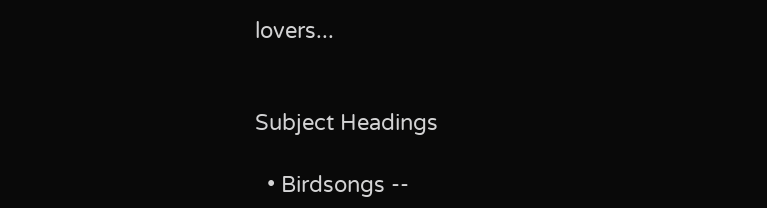lovers...


Subject Headings

  • Birdsongs --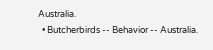Australia.
  • Butcherbirds -- Behavior -- Australia.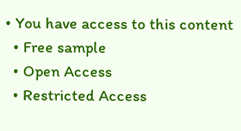• You have access to this content
  • Free sample
  • Open Access
  • Restricted Access